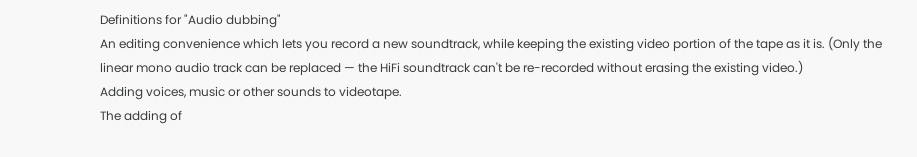Definitions for "Audio dubbing"
An editing convenience which lets you record a new soundtrack, while keeping the existing video portion of the tape as it is. (Only the linear mono audio track can be replaced — the HiFi soundtrack can't be re-recorded without erasing the existing video.)
Adding voices, music or other sounds to videotape.
The adding of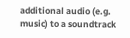additional audio (e.g. music) to a soundtrack